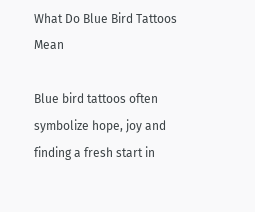What Do Blue Bird Tattoos Mean

Blue bird tattoos often symbolize hope, joy and finding a fresh start in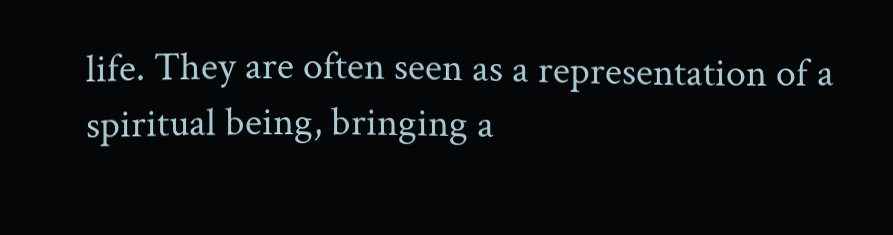life. They are often seen as a representation of a spiritual being, bringing a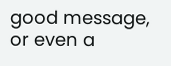good message, or even a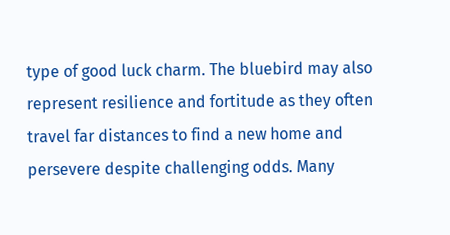type of good luck charm. The bluebird may also represent resilience and fortitude as they often travel far distances to find a new home and persevere despite challenging odds. Many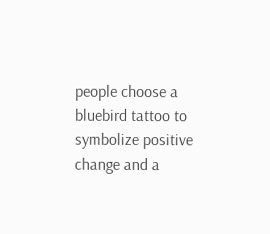people choose a bluebird tattoo to symbolize positive change and a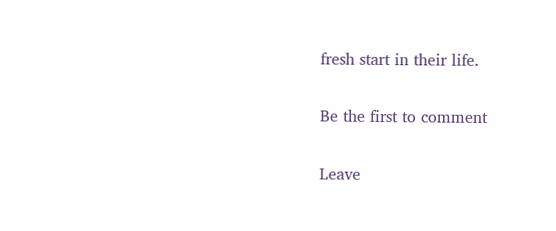fresh start in their life.

Be the first to comment

Leave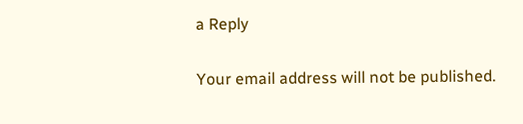a Reply

Your email address will not be published.